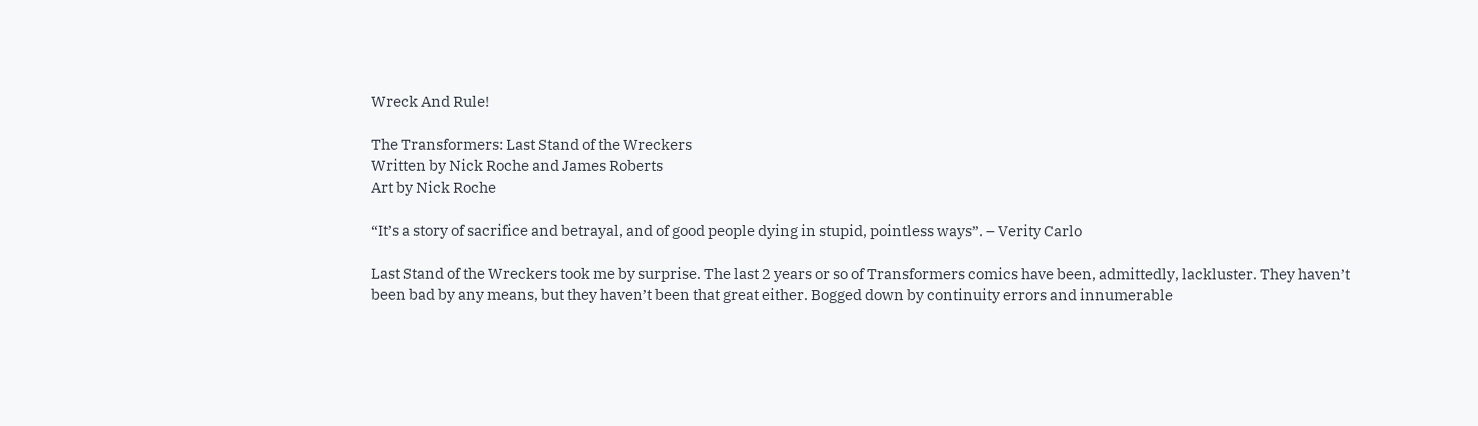Wreck And Rule!

The Transformers: Last Stand of the Wreckers
Written by Nick Roche and James Roberts
Art by Nick Roche

“It’s a story of sacrifice and betrayal, and of good people dying in stupid, pointless ways”. – Verity Carlo

Last Stand of the Wreckers took me by surprise. The last 2 years or so of Transformers comics have been, admittedly, lackluster. They haven’t been bad by any means, but they haven’t been that great either. Bogged down by continuity errors and innumerable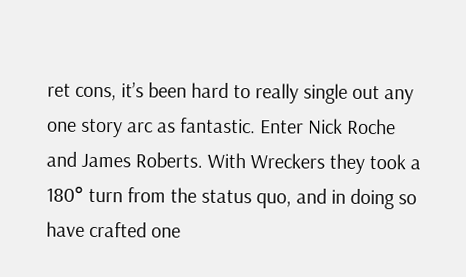ret cons, it’s been hard to really single out any one story arc as fantastic. Enter Nick Roche and James Roberts. With Wreckers they took a 180° turn from the status quo, and in doing so have crafted one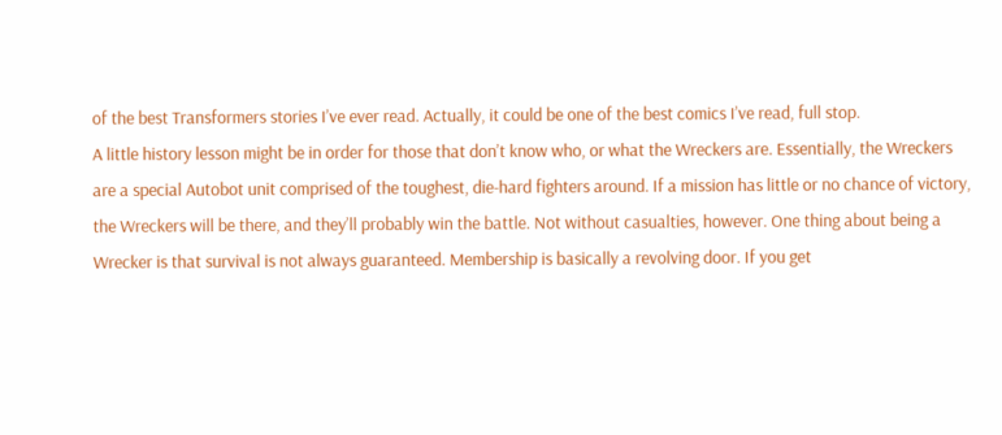of the best Transformers stories I’ve ever read. Actually, it could be one of the best comics I’ve read, full stop.
A little history lesson might be in order for those that don’t know who, or what the Wreckers are. Essentially, the Wreckers are a special Autobot unit comprised of the toughest, die-hard fighters around. If a mission has little or no chance of victory, the Wreckers will be there, and they’ll probably win the battle. Not without casualties, however. One thing about being a Wrecker is that survival is not always guaranteed. Membership is basically a revolving door. If you get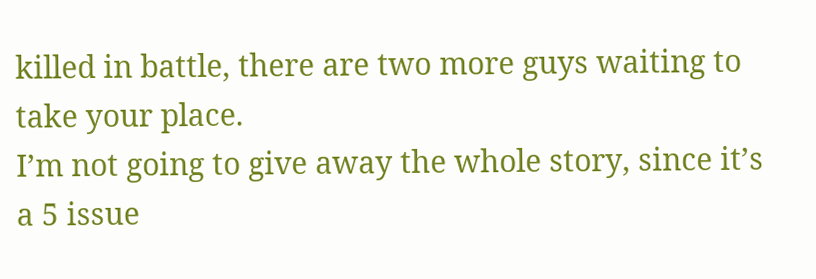killed in battle, there are two more guys waiting to take your place.
I’m not going to give away the whole story, since it’s a 5 issue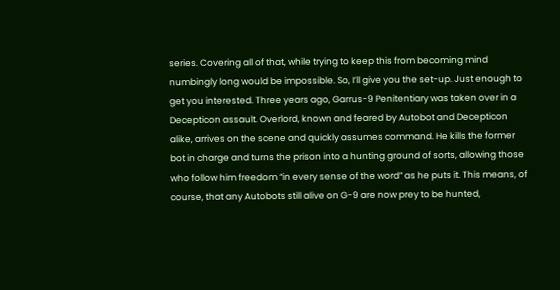series. Covering all of that, while trying to keep this from becoming mind numbingly long would be impossible. So, I’ll give you the set-up. Just enough to get you interested. Three years ago, Garrus-9 Penitentiary was taken over in a Decepticon assault. Overlord, known and feared by Autobot and Decepticon alike, arrives on the scene and quickly assumes command. He kills the former bot in charge and turns the prison into a hunting ground of sorts, allowing those who follow him freedom “in every sense of the word” as he puts it. This means, of course, that any Autobots still alive on G-9 are now prey to be hunted,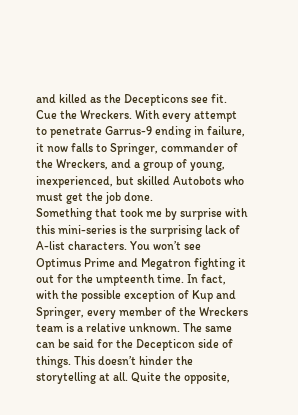and killed as the Decepticons see fit. Cue the Wreckers. With every attempt to penetrate Garrus-9 ending in failure, it now falls to Springer, commander of the Wreckers, and a group of young, inexperienced, but skilled Autobots who must get the job done.
Something that took me by surprise with this mini-series is the surprising lack of A-list characters. You won’t see Optimus Prime and Megatron fighting it out for the umpteenth time. In fact, with the possible exception of Kup and Springer, every member of the Wreckers team is a relative unknown. The same can be said for the Decepticon side of things. This doesn’t hinder the storytelling at all. Quite the opposite,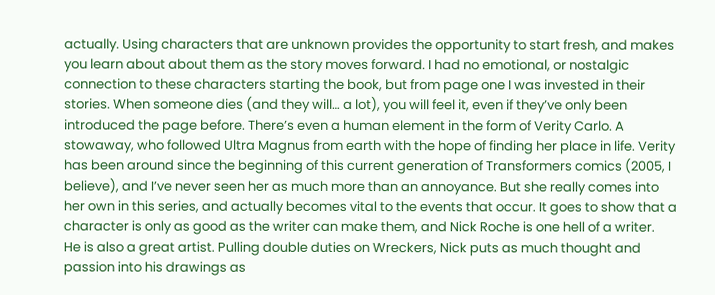actually. Using characters that are unknown provides the opportunity to start fresh, and makes you learn about about them as the story moves forward. I had no emotional, or nostalgic connection to these characters starting the book, but from page one I was invested in their stories. When someone dies (and they will… a lot), you will feel it, even if they’ve only been introduced the page before. There’s even a human element in the form of Verity Carlo. A stowaway, who followed Ultra Magnus from earth with the hope of finding her place in life. Verity has been around since the beginning of this current generation of Transformers comics (2005, I believe), and I’ve never seen her as much more than an annoyance. But she really comes into her own in this series, and actually becomes vital to the events that occur. It goes to show that a character is only as good as the writer can make them, and Nick Roche is one hell of a writer.
He is also a great artist. Pulling double duties on Wreckers, Nick puts as much thought and passion into his drawings as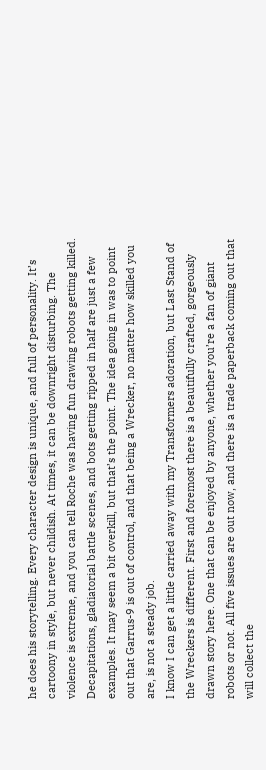he does his storytelling. Every character design is unique, and full of personality. It’s cartoony in style, but never childish. At times, it can be downright disturbing. The violence is extreme, and you can tell Roche was having fun drawing robots getting killed. Decapitations, gladiatorial battle scenes, and bots getting ripped in half are just a few examples. It may seem a bit overkill, but that’s the point. The idea going in was to point out that Garrus-9 is out of control, and that being a Wrecker, no matter how skilled you are, is not a steady job.
I know I can get a little carried away with my Transformers adoration, but Last Stand of the Wreckers is different. First and foremost there is a beautifully crafted, gorgeously drawn story here. One that can be enjoyed by anyone, whether you’re a fan of giant robots or not. All five issues are out now, and there is a trade paperback coming out that will collect the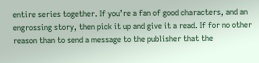entire series together. If you’re a fan of good characters, and an engrossing story, then pick it up and give it a read. If for no other reason than to send a message to the publisher that the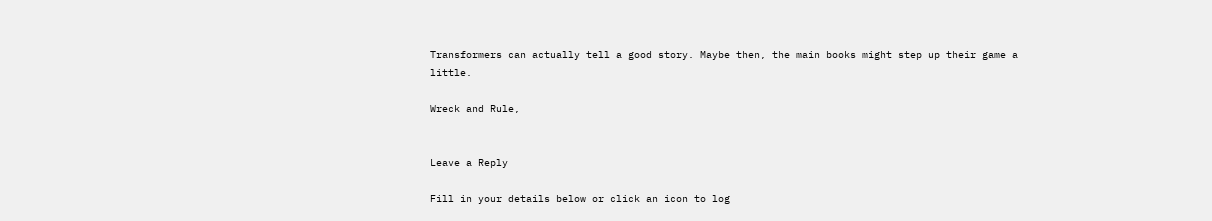Transformers can actually tell a good story. Maybe then, the main books might step up their game a little.

Wreck and Rule,


Leave a Reply

Fill in your details below or click an icon to log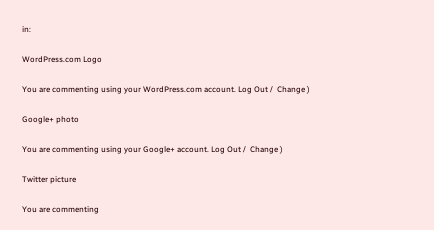in:

WordPress.com Logo

You are commenting using your WordPress.com account. Log Out /  Change )

Google+ photo

You are commenting using your Google+ account. Log Out /  Change )

Twitter picture

You are commenting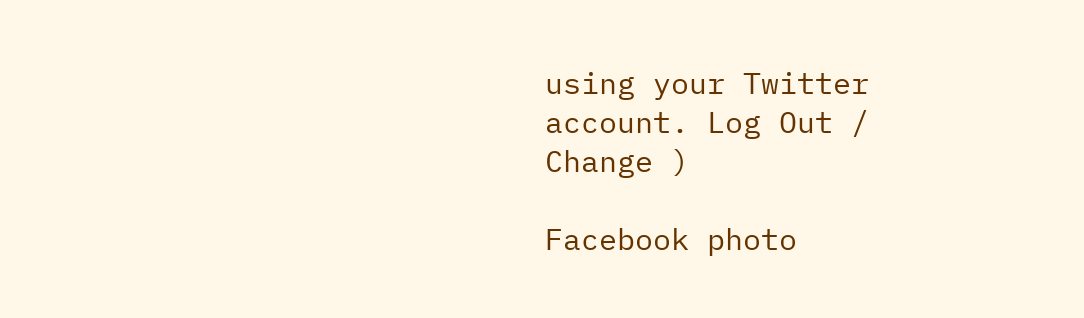using your Twitter account. Log Out /  Change )

Facebook photo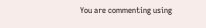You are commenting using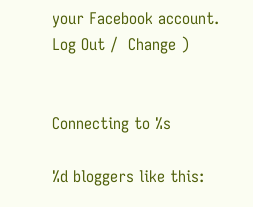your Facebook account. Log Out /  Change )


Connecting to %s

%d bloggers like this: